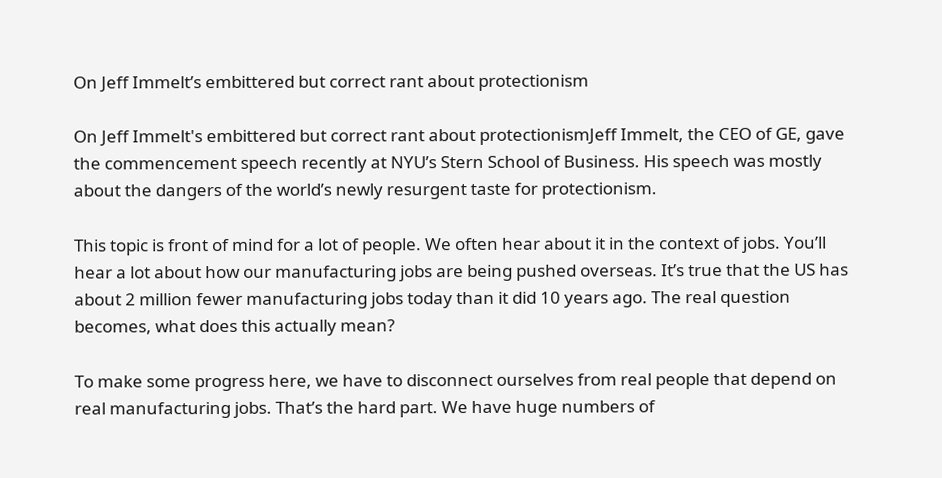On Jeff Immelt’s embittered but correct rant about protectionism

On Jeff Immelt's embittered but correct rant about protectionismJeff Immelt, the CEO of GE, gave the commencement speech recently at NYU’s Stern School of Business. His speech was mostly about the dangers of the world’s newly resurgent taste for protectionism.

This topic is front of mind for a lot of people. We often hear about it in the context of jobs. You’ll hear a lot about how our manufacturing jobs are being pushed overseas. It’s true that the US has about 2 million fewer manufacturing jobs today than it did 10 years ago. The real question becomes, what does this actually mean?

To make some progress here, we have to disconnect ourselves from real people that depend on real manufacturing jobs. That’s the hard part. We have huge numbers of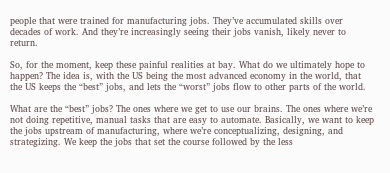people that were trained for manufacturing jobs. They’ve accumulated skills over decades of work. And they’re increasingly seeing their jobs vanish, likely never to return.

So, for the moment, keep these painful realities at bay. What do we ultimately hope to happen? The idea is, with the US being the most advanced economy in the world, that the US keeps the “best” jobs, and lets the “worst” jobs flow to other parts of the world.

What are the “best” jobs? The ones where we get to use our brains. The ones where we’re not doing repetitive, manual tasks that are easy to automate. Basically, we want to keep the jobs upstream of manufacturing, where we’re conceptualizing, designing, and strategizing. We keep the jobs that set the course followed by the less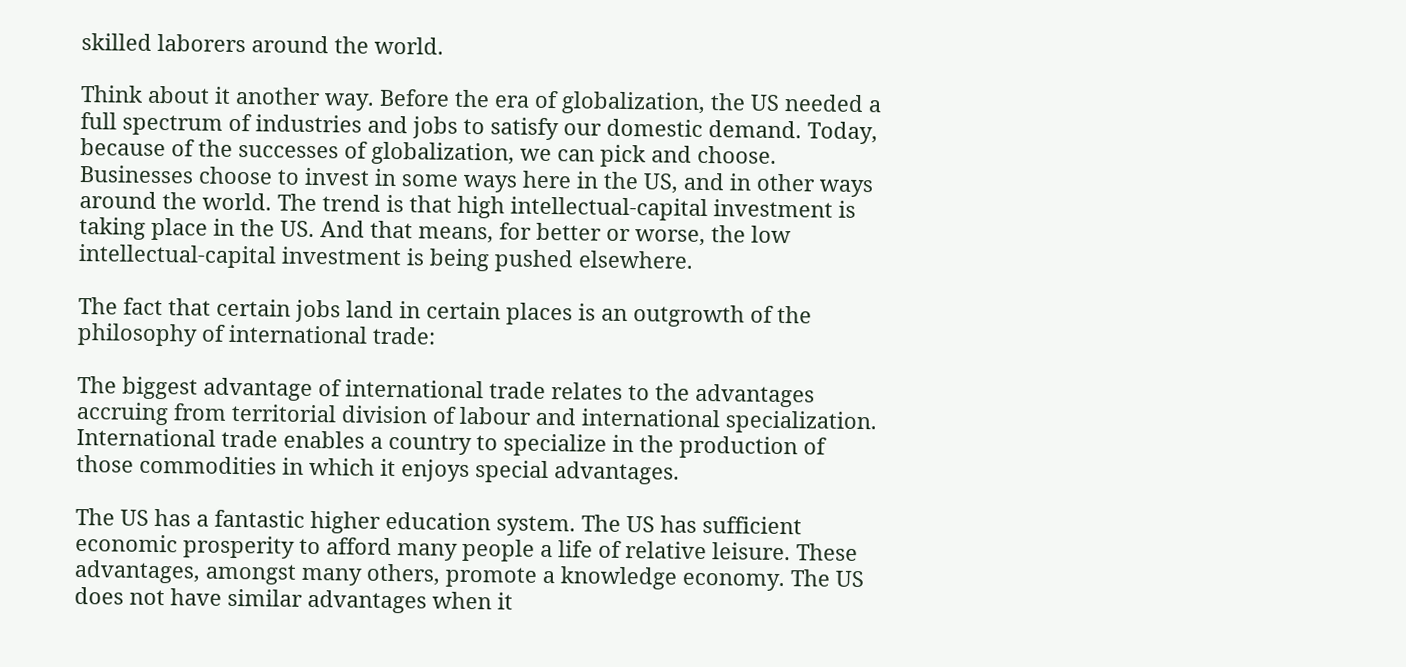skilled laborers around the world.

Think about it another way. Before the era of globalization, the US needed a full spectrum of industries and jobs to satisfy our domestic demand. Today, because of the successes of globalization, we can pick and choose. Businesses choose to invest in some ways here in the US, and in other ways around the world. The trend is that high intellectual-capital investment is taking place in the US. And that means, for better or worse, the low intellectual-capital investment is being pushed elsewhere.

The fact that certain jobs land in certain places is an outgrowth of the philosophy of international trade:

The biggest advantage of international trade relates to the advantages accruing from territorial division of labour and international specialization. International trade enables a country to specialize in the production of those commodities in which it enjoys special advantages.

The US has a fantastic higher education system. The US has sufficient economic prosperity to afford many people a life of relative leisure. These advantages, amongst many others, promote a knowledge economy. The US does not have similar advantages when it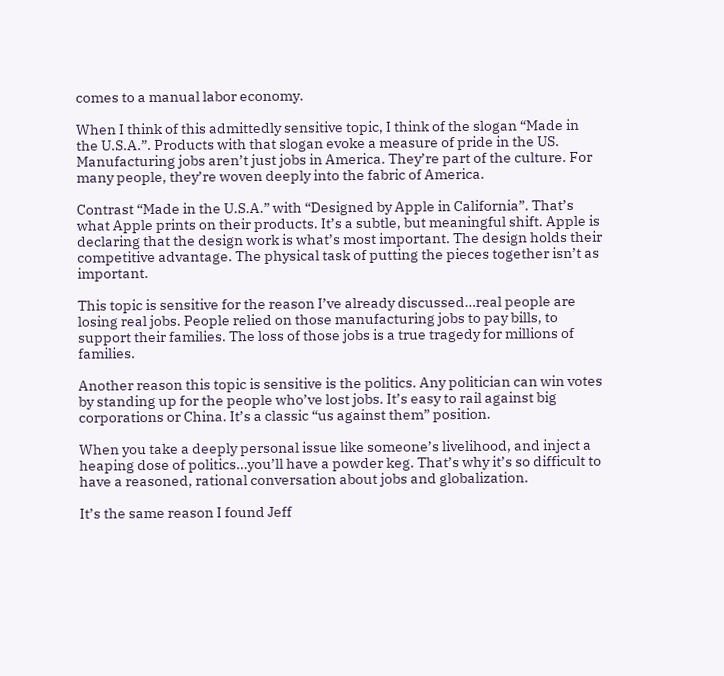comes to a manual labor economy.

When I think of this admittedly sensitive topic, I think of the slogan “Made in the U.S.A.”. Products with that slogan evoke a measure of pride in the US. Manufacturing jobs aren’t just jobs in America. They’re part of the culture. For many people, they’re woven deeply into the fabric of America.

Contrast “Made in the U.S.A.” with “Designed by Apple in California”. That’s what Apple prints on their products. It’s a subtle, but meaningful shift. Apple is declaring that the design work is what’s most important. The design holds their competitive advantage. The physical task of putting the pieces together isn’t as important.

This topic is sensitive for the reason I’ve already discussed…real people are losing real jobs. People relied on those manufacturing jobs to pay bills, to support their families. The loss of those jobs is a true tragedy for millions of families.

Another reason this topic is sensitive is the politics. Any politician can win votes by standing up for the people who’ve lost jobs. It’s easy to rail against big corporations or China. It’s a classic “us against them” position.

When you take a deeply personal issue like someone’s livelihood, and inject a heaping dose of politics…you’ll have a powder keg. That’s why it’s so difficult to have a reasoned, rational conversation about jobs and globalization.

It’s the same reason I found Jeff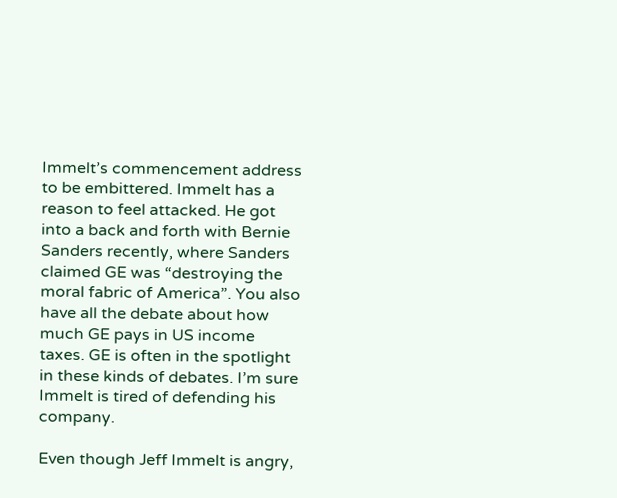Immelt’s commencement address to be embittered. Immelt has a reason to feel attacked. He got into a back and forth with Bernie Sanders recently, where Sanders claimed GE was “destroying the moral fabric of America”. You also have all the debate about how much GE pays in US income taxes. GE is often in the spotlight in these kinds of debates. I’m sure Immelt is tired of defending his company.

Even though Jeff Immelt is angry,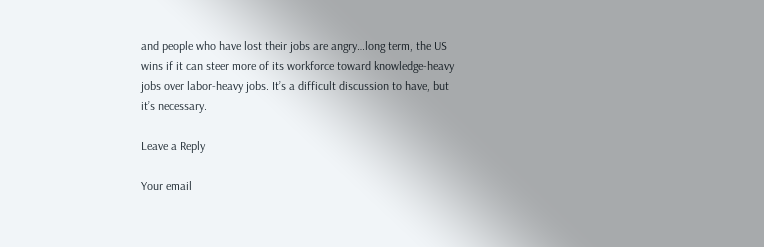and people who have lost their jobs are angry…long term, the US wins if it can steer more of its workforce toward knowledge-heavy jobs over labor-heavy jobs. It’s a difficult discussion to have, but it’s necessary.

Leave a Reply

Your email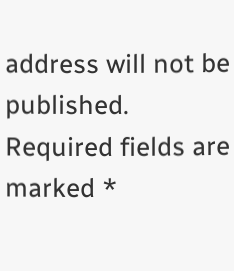address will not be published. Required fields are marked *